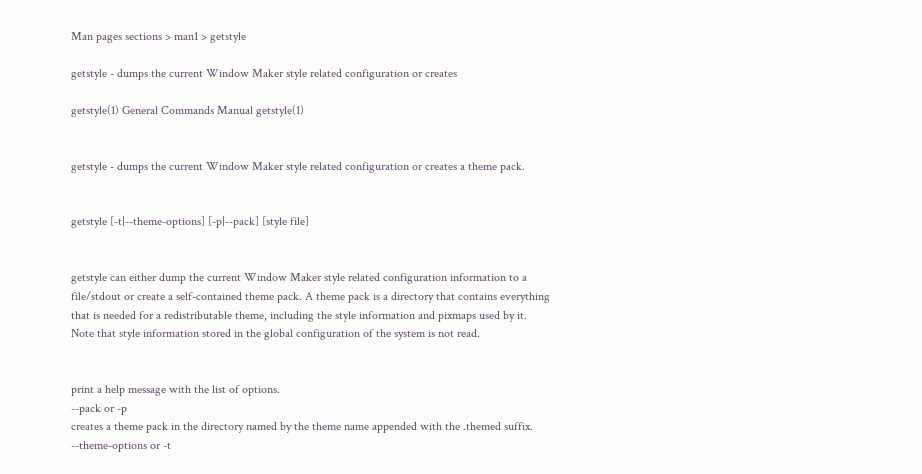Man pages sections > man1 > getstyle

getstyle - dumps the current Window Maker style related configuration or creates

getstyle(1) General Commands Manual getstyle(1)


getstyle - dumps the current Window Maker style related configuration or creates a theme pack.


getstyle [-t|--theme-options] [-p|--pack] [style file]


getstyle can either dump the current Window Maker style related configuration information to a file/stdout or create a self-contained theme pack. A theme pack is a directory that contains everything that is needed for a redistributable theme, including the style information and pixmaps used by it.
Note that style information stored in the global configuration of the system is not read.


print a help message with the list of options.
--pack or -p
creates a theme pack in the directory named by the theme name appended with the .themed suffix.
--theme-options or -t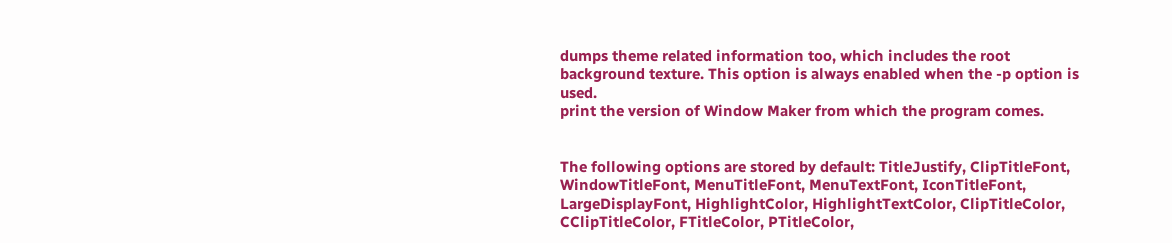dumps theme related information too, which includes the root background texture. This option is always enabled when the -p option is used.
print the version of Window Maker from which the program comes.


The following options are stored by default: TitleJustify, ClipTitleFont, WindowTitleFont, MenuTitleFont, MenuTextFont, IconTitleFont, LargeDisplayFont, HighlightColor, HighlightTextColor, ClipTitleColor, CClipTitleColor, FTitleColor, PTitleColor,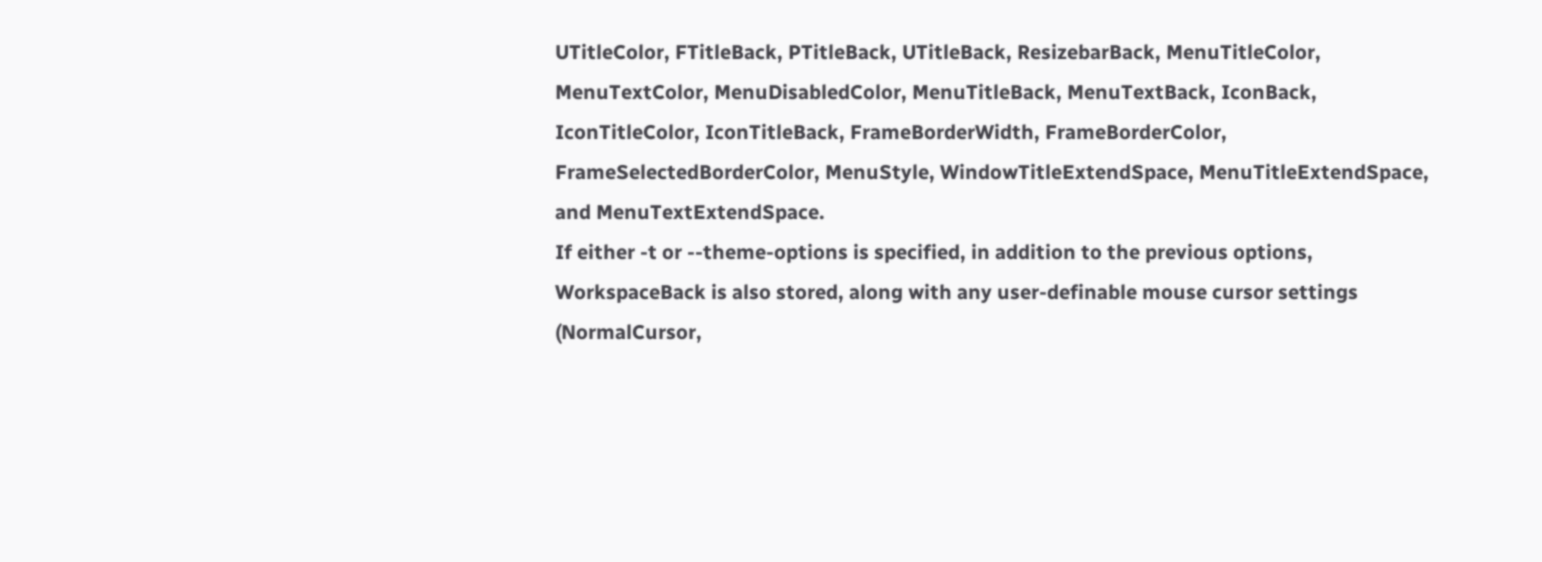UTitleColor, FTitleBack, PTitleBack, UTitleBack, ResizebarBack, MenuTitleColor, MenuTextColor, MenuDisabledColor, MenuTitleBack, MenuTextBack, IconBack, IconTitleColor, IconTitleBack, FrameBorderWidth, FrameBorderColor, FrameSelectedBorderColor, MenuStyle, WindowTitleExtendSpace, MenuTitleExtendSpace, and MenuTextExtendSpace.
If either -t or --theme-options is specified, in addition to the previous options, WorkspaceBack is also stored, along with any user-definable mouse cursor settings (NormalCursor,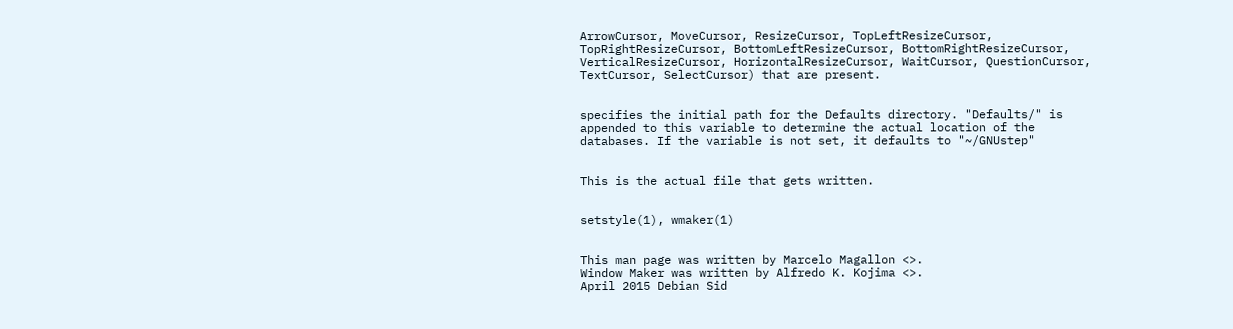ArrowCursor, MoveCursor, ResizeCursor, TopLeftResizeCursor, TopRightResizeCursor, BottomLeftResizeCursor, BottomRightResizeCursor, VerticalResizeCursor, HorizontalResizeCursor, WaitCursor, QuestionCursor, TextCursor, SelectCursor) that are present.


specifies the initial path for the Defaults directory. "Defaults/" is appended to this variable to determine the actual location of the databases. If the variable is not set, it defaults to "~/GNUstep"


This is the actual file that gets written.


setstyle(1), wmaker(1)


This man page was written by Marcelo Magallon <>.
Window Maker was written by Alfredo K. Kojima <>.
April 2015 Debian Sid